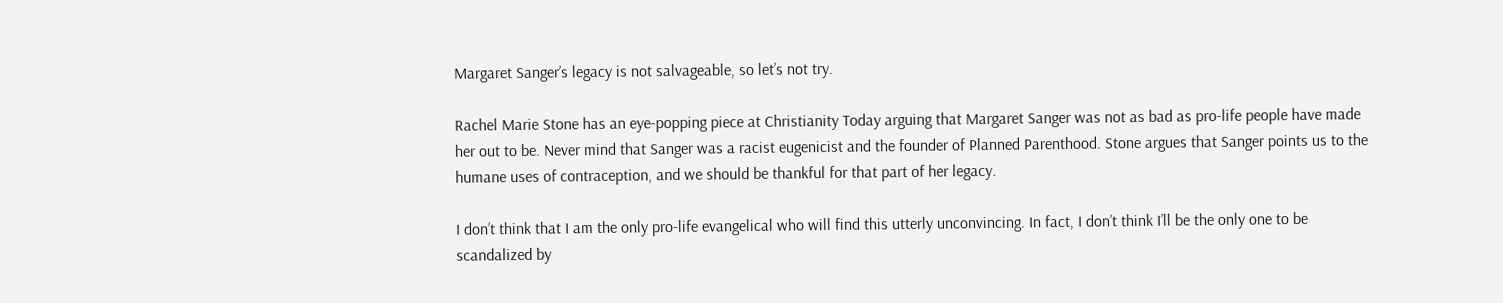Margaret Sanger’s legacy is not salvageable, so let’s not try.

Rachel Marie Stone has an eye-popping piece at Christianity Today arguing that Margaret Sanger was not as bad as pro-life people have made her out to be. Never mind that Sanger was a racist eugenicist and the founder of Planned Parenthood. Stone argues that Sanger points us to the humane uses of contraception, and we should be thankful for that part of her legacy.

I don’t think that I am the only pro-life evangelical who will find this utterly unconvincing. In fact, I don’t think I’ll be the only one to be scandalized by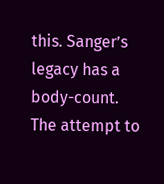this. Sanger’s legacy has a body-count. The attempt to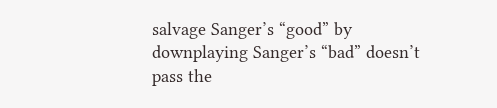salvage Sanger’s “good” by downplaying Sanger’s “bad” doesn’t pass the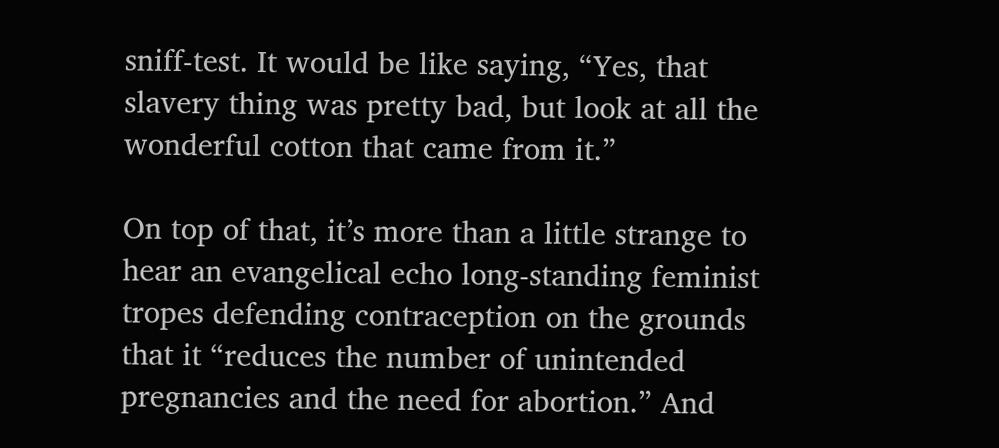sniff-test. It would be like saying, “Yes, that slavery thing was pretty bad, but look at all the wonderful cotton that came from it.”

On top of that, it’s more than a little strange to hear an evangelical echo long-standing feminist tropes defending contraception on the grounds that it “reduces the number of unintended pregnancies and the need for abortion.” And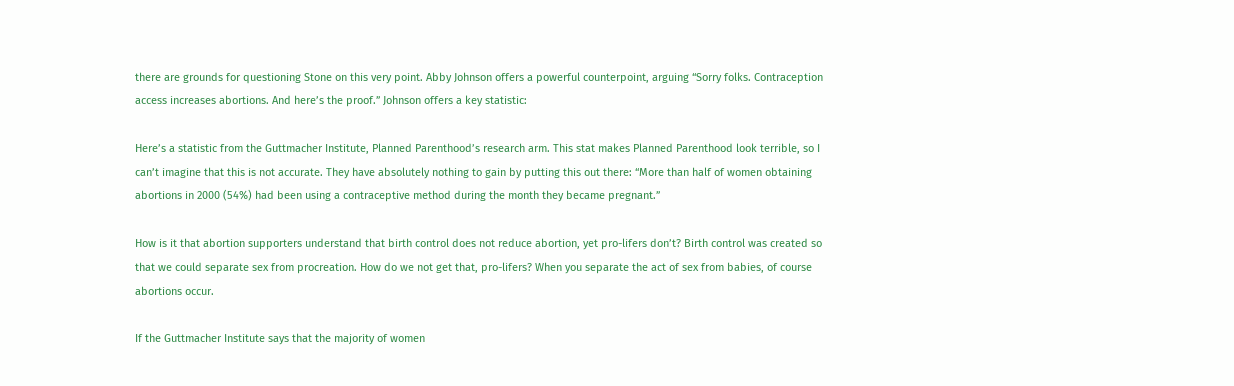there are grounds for questioning Stone on this very point. Abby Johnson offers a powerful counterpoint, arguing “Sorry folks. Contraception access increases abortions. And here’s the proof.” Johnson offers a key statistic:

Here’s a statistic from the Guttmacher Institute, Planned Parenthood’s research arm. This stat makes Planned Parenthood look terrible, so I can’t imagine that this is not accurate. They have absolutely nothing to gain by putting this out there: “More than half of women obtaining abortions in 2000 (54%) had been using a contraceptive method during the month they became pregnant.”

How is it that abortion supporters understand that birth control does not reduce abortion, yet pro-lifers don’t? Birth control was created so that we could separate sex from procreation. How do we not get that, pro-lifers? When you separate the act of sex from babies, of course abortions occur.

If the Guttmacher Institute says that the majority of women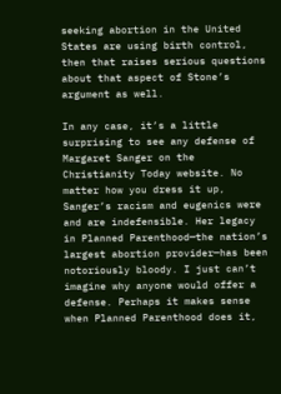seeking abortion in the United States are using birth control, then that raises serious questions about that aspect of Stone’s argument as well.

In any case, it’s a little surprising to see any defense of Margaret Sanger on the Christianity Today website. No matter how you dress it up, Sanger’s racism and eugenics were and are indefensible. Her legacy in Planned Parenthood—the nation’s largest abortion provider—has been notoriously bloody. I just can’t imagine why anyone would offer a defense. Perhaps it makes sense when Planned Parenthood does it,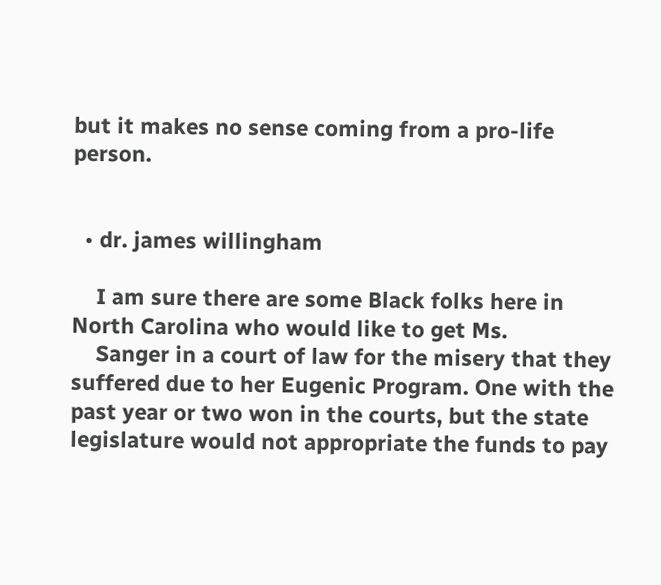but it makes no sense coming from a pro-life person.


  • dr. james willingham

    I am sure there are some Black folks here in North Carolina who would like to get Ms.
    Sanger in a court of law for the misery that they suffered due to her Eugenic Program. One with the past year or two won in the courts, but the state legislature would not appropriate the funds to pay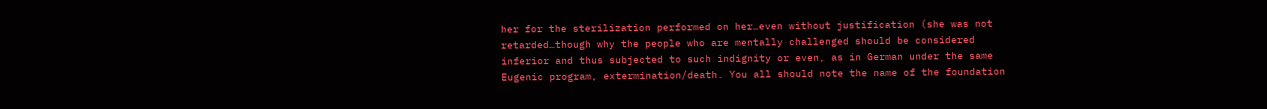her for the sterilization performed on her…even without justification (she was not retarded…though why the people who are mentally challenged should be considered inferior and thus subjected to such indignity or even, as in German under the same Eugenic program, extermination/death. You all should note the name of the foundation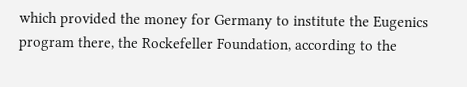which provided the money for Germany to institute the Eugenics program there, the Rockefeller Foundation, according to the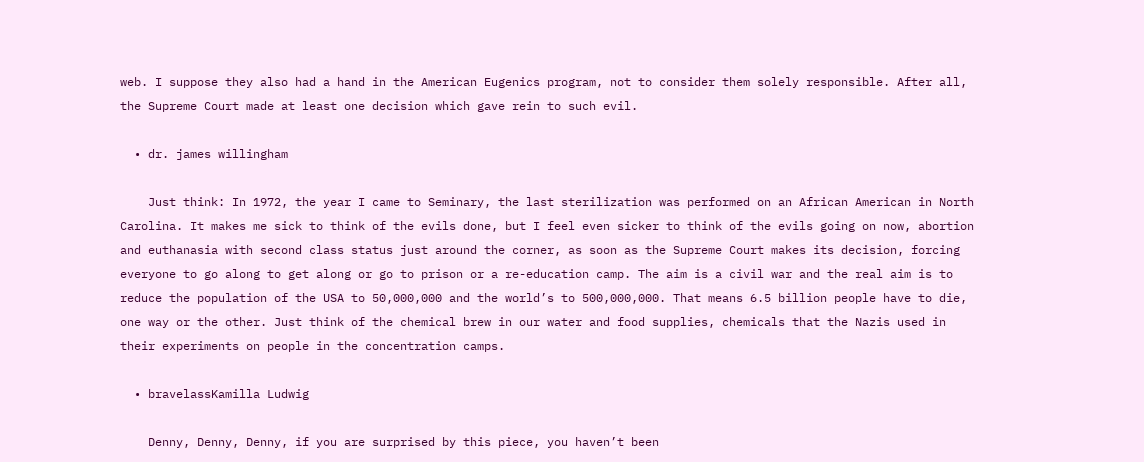web. I suppose they also had a hand in the American Eugenics program, not to consider them solely responsible. After all, the Supreme Court made at least one decision which gave rein to such evil.

  • dr. james willingham

    Just think: In 1972, the year I came to Seminary, the last sterilization was performed on an African American in North Carolina. It makes me sick to think of the evils done, but I feel even sicker to think of the evils going on now, abortion and euthanasia with second class status just around the corner, as soon as the Supreme Court makes its decision, forcing everyone to go along to get along or go to prison or a re-education camp. The aim is a civil war and the real aim is to reduce the population of the USA to 50,000,000 and the world’s to 500,000,000. That means 6.5 billion people have to die, one way or the other. Just think of the chemical brew in our water and food supplies, chemicals that the Nazis used in their experiments on people in the concentration camps.

  • bravelassKamilla Ludwig

    Denny, Denny, Denny, if you are surprised by this piece, you haven’t been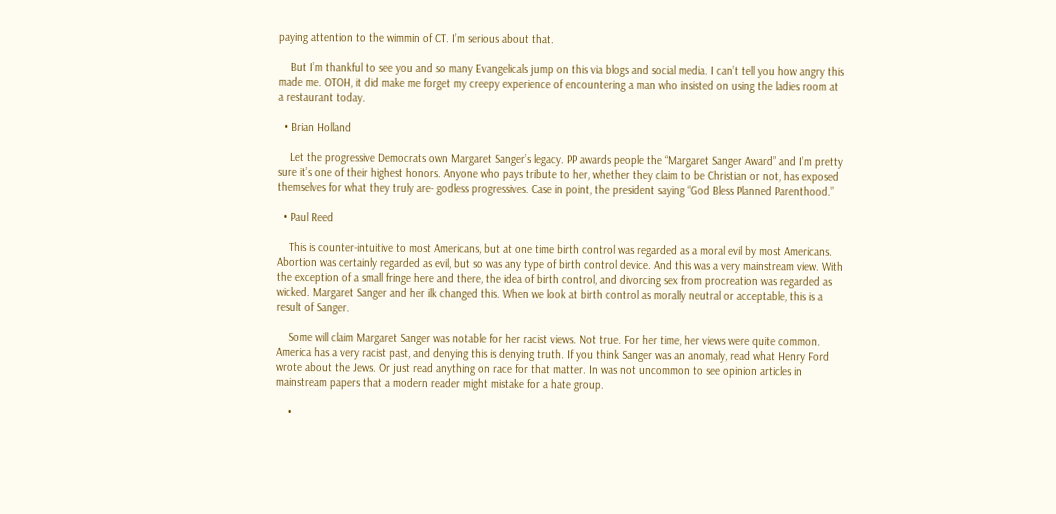paying attention to the wimmin of CT. I’m serious about that.

    But I’m thankful to see you and so many Evangelicals jump on this via blogs and social media. I can’t tell you how angry this made me. OTOH, it did make me forget my creepy experience of encountering a man who insisted on using the ladies room at a restaurant today.

  • Brian Holland

    Let the progressive Democrats own Margaret Sanger’s legacy. PP awards people the “Margaret Sanger Award” and I’m pretty sure it’s one of their highest honors. Anyone who pays tribute to her, whether they claim to be Christian or not, has exposed themselves for what they truly are- godless progressives. Case in point, the president saying “God Bless Planned Parenthood.”

  • Paul Reed

    This is counter-intuitive to most Americans, but at one time birth control was regarded as a moral evil by most Americans. Abortion was certainly regarded as evil, but so was any type of birth control device. And this was a very mainstream view. With the exception of a small fringe here and there, the idea of birth control, and divorcing sex from procreation was regarded as wicked. Margaret Sanger and her ilk changed this. When we look at birth control as morally neutral or acceptable, this is a result of Sanger.

    Some will claim Margaret Sanger was notable for her racist views. Not true. For her time, her views were quite common. America has a very racist past, and denying this is denying truth. If you think Sanger was an anomaly, read what Henry Ford wrote about the Jews. Or just read anything on race for that matter. In was not uncommon to see opinion articles in mainstream papers that a modern reader might mistake for a hate group.

    •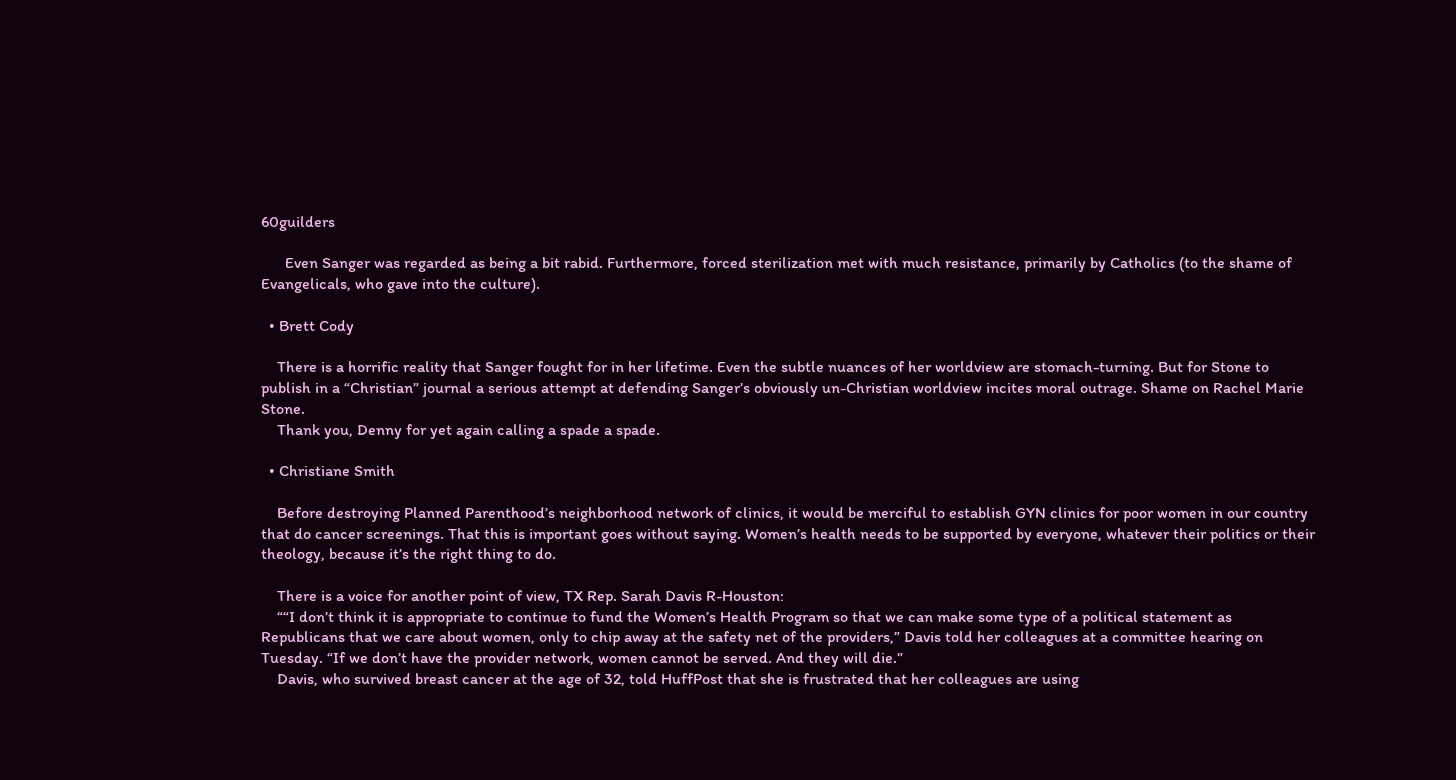60guilders

      Even Sanger was regarded as being a bit rabid. Furthermore, forced sterilization met with much resistance, primarily by Catholics (to the shame of Evangelicals, who gave into the culture).

  • Brett Cody

    There is a horrific reality that Sanger fought for in her lifetime. Even the subtle nuances of her worldview are stomach-turning. But for Stone to publish in a “Christian” journal a serious attempt at defending Sanger’s obviously un-Christian worldview incites moral outrage. Shame on Rachel Marie Stone.
    Thank you, Denny for yet again calling a spade a spade.

  • Christiane Smith

    Before destroying Planned Parenthood’s neighborhood network of clinics, it would be merciful to establish GYN clinics for poor women in our country that do cancer screenings. That this is important goes without saying. Women’s health needs to be supported by everyone, whatever their politics or their theology, because it’s the right thing to do.

    There is a voice for another point of view, TX Rep. Sarah Davis R-Houston:
    ““I don’t think it is appropriate to continue to fund the Women’s Health Program so that we can make some type of a political statement as Republicans that we care about women, only to chip away at the safety net of the providers,” Davis told her colleagues at a committee hearing on Tuesday. “If we don’t have the provider network, women cannot be served. And they will die.”
    Davis, who survived breast cancer at the age of 32, told HuffPost that she is frustrated that her colleagues are using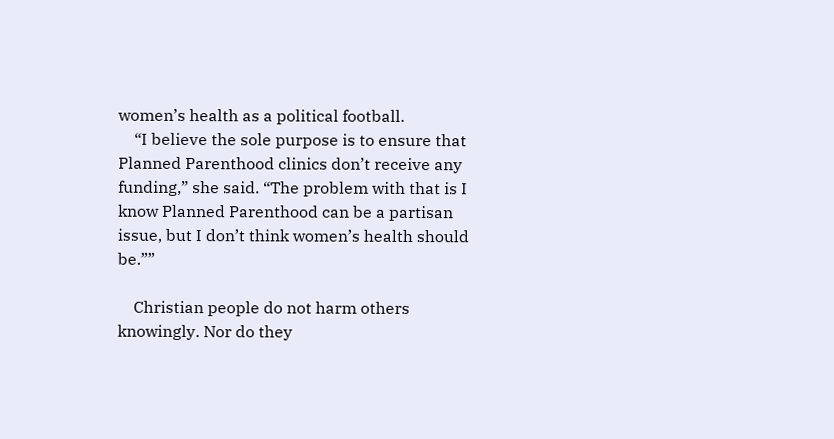women’s health as a political football.
    “I believe the sole purpose is to ensure that Planned Parenthood clinics don’t receive any funding,” she said. “The problem with that is I know Planned Parenthood can be a partisan issue, but I don’t think women’s health should be.””

    Christian people do not harm others knowingly. Nor do they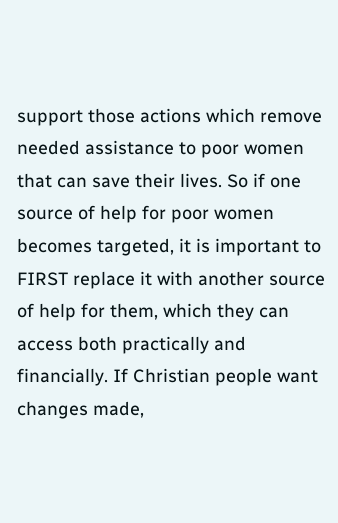support those actions which remove needed assistance to poor women that can save their lives. So if one source of help for poor women becomes targeted, it is important to FIRST replace it with another source of help for them, which they can access both practically and financially. If Christian people want changes made,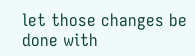let those changes be done with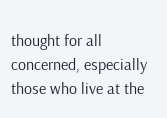thought for all concerned, especially those who live at the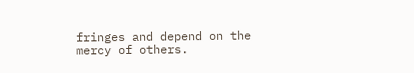fringes and depend on the mercy of others.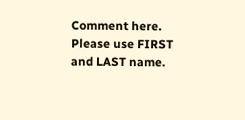Comment here. Please use FIRST and LAST name.